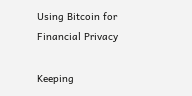Using Bitcoin for Financial Privacy

Keeping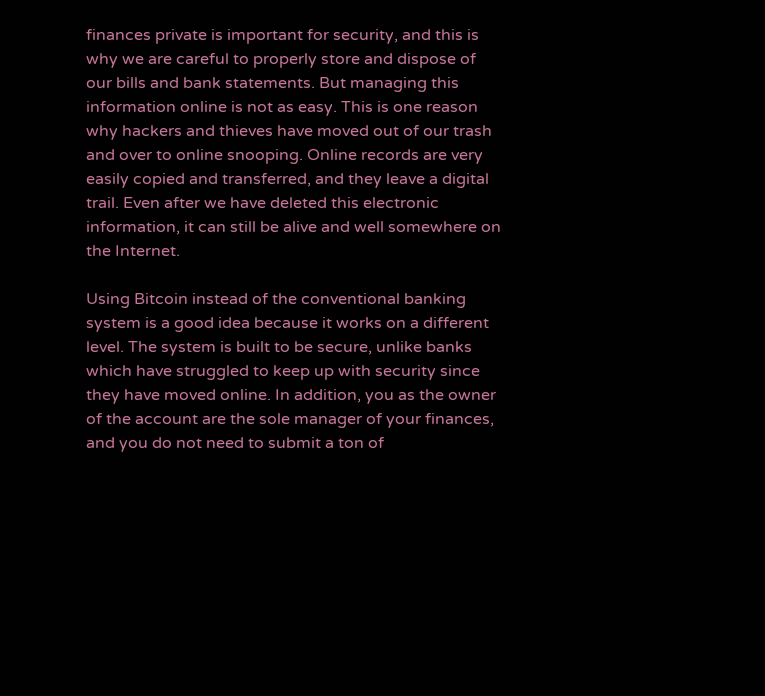finances private is important for security, and this is why we are careful to properly store and dispose of our bills and bank statements. But managing this information online is not as easy. This is one reason why hackers and thieves have moved out of our trash and over to online snooping. Online records are very easily copied and transferred, and they leave a digital trail. Even after we have deleted this electronic information, it can still be alive and well somewhere on the Internet.

Using Bitcoin instead of the conventional banking system is a good idea because it works on a different level. The system is built to be secure, unlike banks which have struggled to keep up with security since they have moved online. In addition, you as the owner of the account are the sole manager of your finances, and you do not need to submit a ton of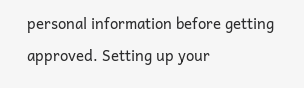personal information before getting approved. Setting up your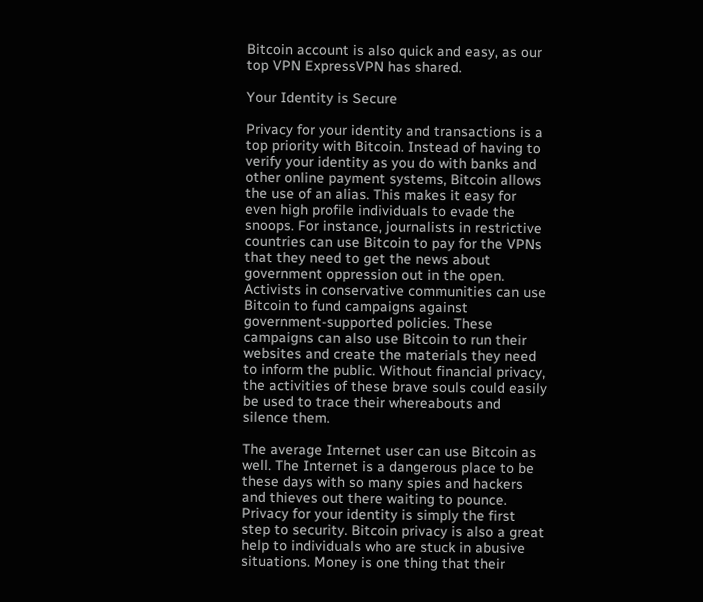Bitcoin account is also quick and easy, as our top VPN ExpressVPN has shared.

Your Identity is Secure

Privacy for your identity and transactions is a top priority with Bitcoin. Instead of having to verify your identity as you do with banks and other online payment systems, Bitcoin allows the use of an alias. This makes it easy for even high profile individuals to evade the snoops. For instance, journalists in restrictive countries can use Bitcoin to pay for the VPNs that they need to get the news about government oppression out in the open. Activists in conservative communities can use Bitcoin to fund campaigns against government-supported policies. These campaigns can also use Bitcoin to run their websites and create the materials they need to inform the public. Without financial privacy, the activities of these brave souls could easily be used to trace their whereabouts and silence them.

The average Internet user can use Bitcoin as well. The Internet is a dangerous place to be these days with so many spies and hackers and thieves out there waiting to pounce. Privacy for your identity is simply the first step to security. Bitcoin privacy is also a great help to individuals who are stuck in abusive situations. Money is one thing that their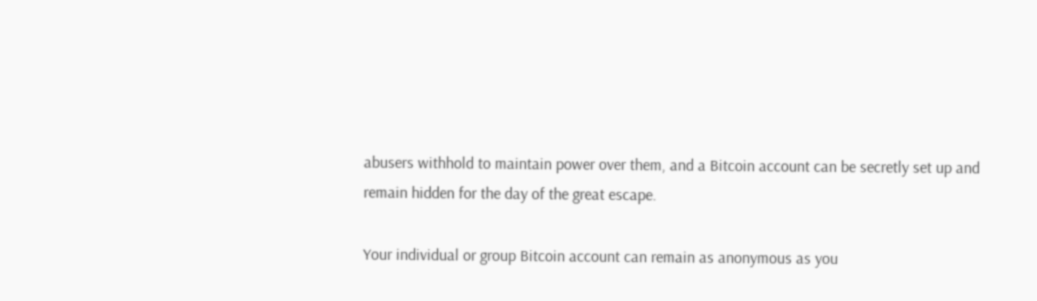abusers withhold to maintain power over them, and a Bitcoin account can be secretly set up and remain hidden for the day of the great escape.

Your individual or group Bitcoin account can remain as anonymous as you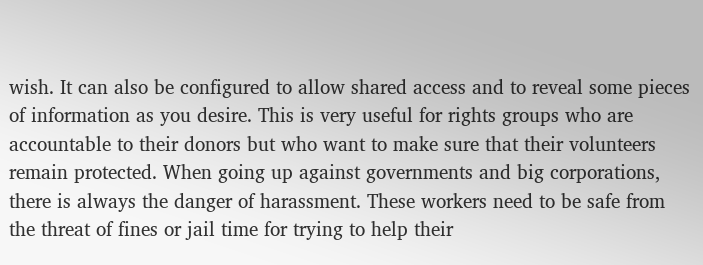wish. It can also be configured to allow shared access and to reveal some pieces of information as you desire. This is very useful for rights groups who are accountable to their donors but who want to make sure that their volunteers remain protected. When going up against governments and big corporations, there is always the danger of harassment. These workers need to be safe from the threat of fines or jail time for trying to help their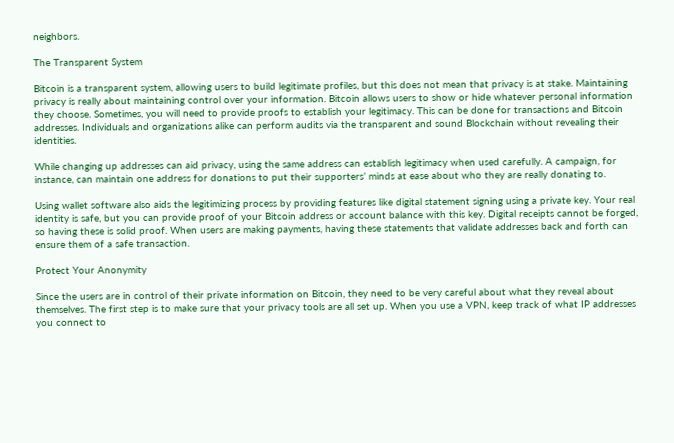neighbors.

The Transparent System

Bitcoin is a transparent system, allowing users to build legitimate profiles, but this does not mean that privacy is at stake. Maintaining privacy is really about maintaining control over your information. Bitcoin allows users to show or hide whatever personal information they choose. Sometimes, you will need to provide proofs to establish your legitimacy. This can be done for transactions and Bitcoin addresses. Individuals and organizations alike can perform audits via the transparent and sound Blockchain without revealing their identities.

While changing up addresses can aid privacy, using the same address can establish legitimacy when used carefully. A campaign, for instance, can maintain one address for donations to put their supporters’ minds at ease about who they are really donating to.

Using wallet software also aids the legitimizing process by providing features like digital statement signing using a private key. Your real identity is safe, but you can provide proof of your Bitcoin address or account balance with this key. Digital receipts cannot be forged, so having these is solid proof. When users are making payments, having these statements that validate addresses back and forth can ensure them of a safe transaction.

Protect Your Anonymity

Since the users are in control of their private information on Bitcoin, they need to be very careful about what they reveal about themselves. The first step is to make sure that your privacy tools are all set up. When you use a VPN, keep track of what IP addresses you connect to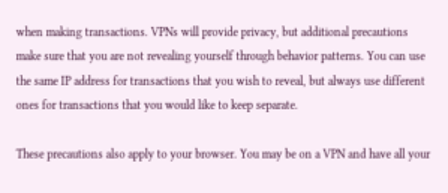when making transactions. VPNs will provide privacy, but additional precautions make sure that you are not revealing yourself through behavior patterns. You can use the same IP address for transactions that you wish to reveal, but always use different ones for transactions that you would like to keep separate.

These precautions also apply to your browser. You may be on a VPN and have all your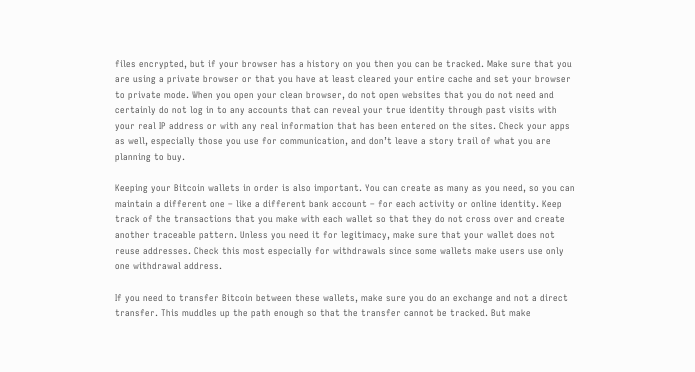files encrypted, but if your browser has a history on you then you can be tracked. Make sure that you are using a private browser or that you have at least cleared your entire cache and set your browser to private mode. When you open your clean browser, do not open websites that you do not need and certainly do not log in to any accounts that can reveal your true identity through past visits with your real IP address or with any real information that has been entered on the sites. Check your apps as well, especially those you use for communication, and don’t leave a story trail of what you are planning to buy.

Keeping your Bitcoin wallets in order is also important. You can create as many as you need, so you can maintain a different one – like a different bank account – for each activity or online identity. Keep track of the transactions that you make with each wallet so that they do not cross over and create another traceable pattern. Unless you need it for legitimacy, make sure that your wallet does not reuse addresses. Check this most especially for withdrawals since some wallets make users use only one withdrawal address.

If you need to transfer Bitcoin between these wallets, make sure you do an exchange and not a direct transfer. This muddles up the path enough so that the transfer cannot be tracked. But make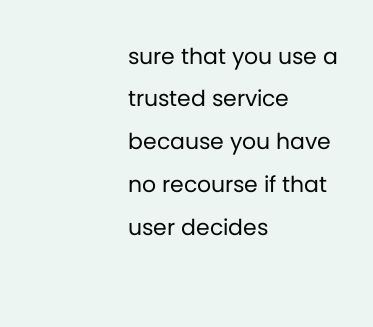sure that you use a trusted service because you have no recourse if that user decides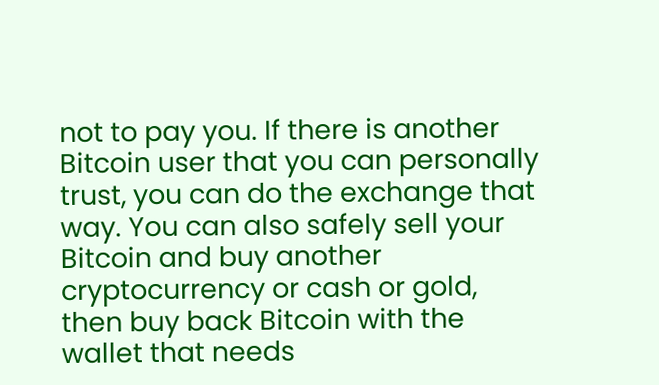not to pay you. If there is another Bitcoin user that you can personally trust, you can do the exchange that way. You can also safely sell your Bitcoin and buy another cryptocurrency or cash or gold, then buy back Bitcoin with the wallet that needs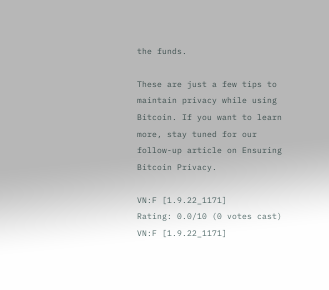the funds.

These are just a few tips to maintain privacy while using Bitcoin. If you want to learn more, stay tuned for our follow-up article on Ensuring Bitcoin Privacy.

VN:F [1.9.22_1171]
Rating: 0.0/10 (0 votes cast)
VN:F [1.9.22_1171]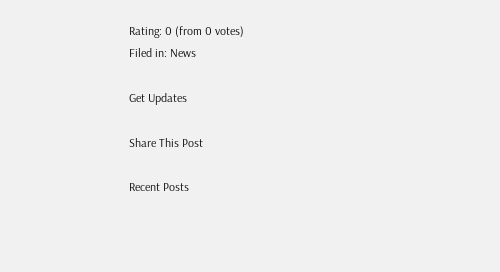Rating: 0 (from 0 votes)
Filed in: News

Get Updates

Share This Post

Recent Posts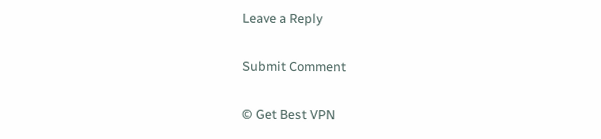Leave a Reply

Submit Comment

© Get Best VPN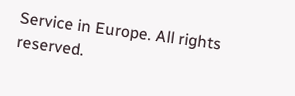Service in Europe. All rights reserved.